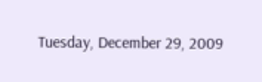Tuesday, December 29, 2009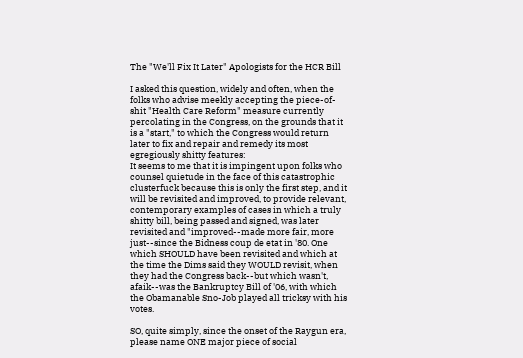The "We'll Fix It Later" Apologists for the HCR Bill

I asked this question, widely and often, when the folks who advise meekly accepting the piece-of-shit "Health Care Reform" measure currently percolating in the Congress, on the grounds that it is a "start," to which the Congress would return later to fix and repair and remedy its most egregiously shitty features:
It seems to me that it is impingent upon folks who counsel quietude in the face of this catastrophic clusterfuck because this is only the first step, and it will be revisited and improved, to provide relevant, contemporary examples of cases in which a truly shitty bill, being passed and signed, was later revisited and "improved--made more fair, more just--since the Bidness coup de etat in '80. One which SHOULD have been revisited and which at the time the Dims said they WOULD revisit, when they had the Congress back--but which wasn't, afaik--was the Bankruptcy Bill of '06, with which the Obamanable Sno-Job played all tricksy with his votes.

SO, quite simply, since the onset of the Raygun era, please name ONE major piece of social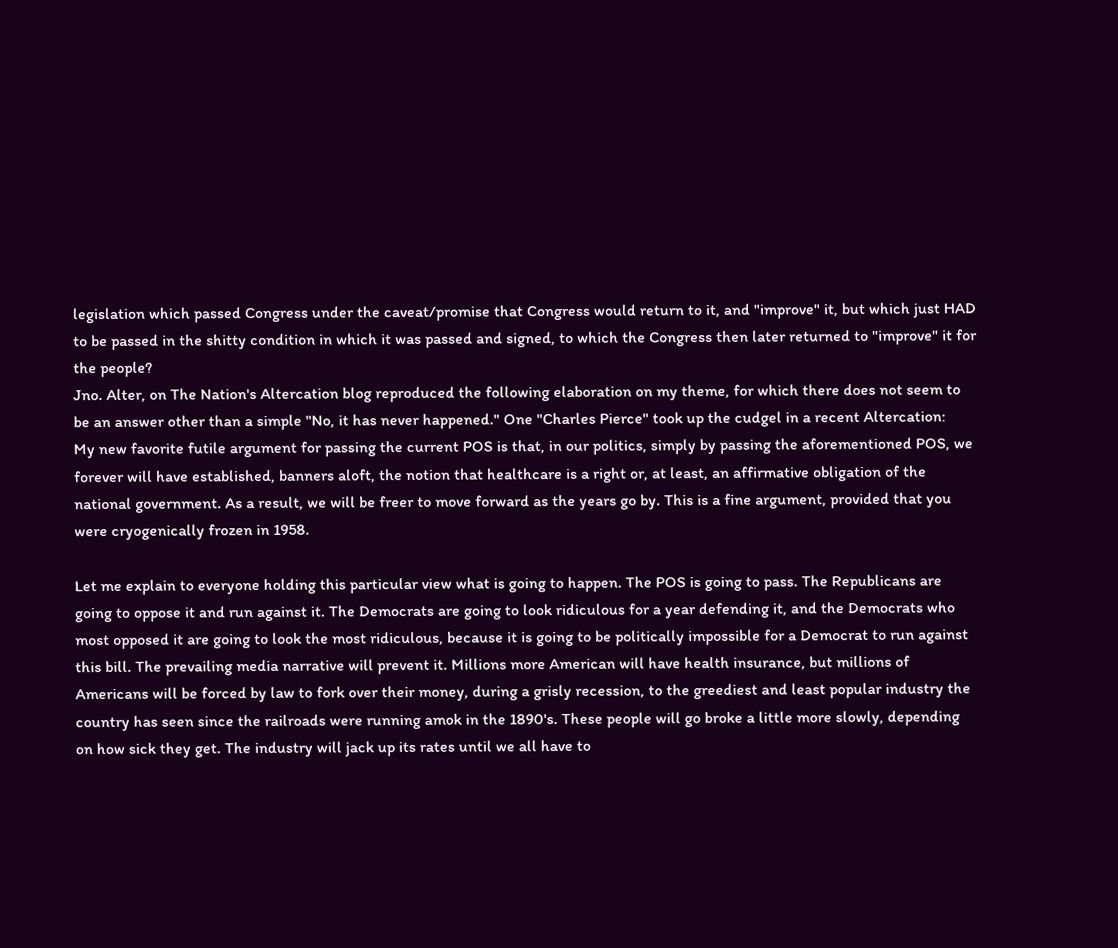legislation which passed Congress under the caveat/promise that Congress would return to it, and "improve" it, but which just HAD to be passed in the shitty condition in which it was passed and signed, to which the Congress then later returned to "improve" it for the people?
Jno. Alter, on The Nation's Altercation blog reproduced the following elaboration on my theme, for which there does not seem to be an answer other than a simple "No, it has never happened." One "Charles Pierce" took up the cudgel in a recent Altercation:
My new favorite futile argument for passing the current POS is that, in our politics, simply by passing the aforementioned POS, we forever will have established, banners aloft, the notion that healthcare is a right or, at least, an affirmative obligation of the national government. As a result, we will be freer to move forward as the years go by. This is a fine argument, provided that you were cryogenically frozen in 1958.

Let me explain to everyone holding this particular view what is going to happen. The POS is going to pass. The Republicans are going to oppose it and run against it. The Democrats are going to look ridiculous for a year defending it, and the Democrats who most opposed it are going to look the most ridiculous, because it is going to be politically impossible for a Democrat to run against this bill. The prevailing media narrative will prevent it. Millions more American will have health insurance, but millions of Americans will be forced by law to fork over their money, during a grisly recession, to the greediest and least popular industry the country has seen since the railroads were running amok in the 1890's. These people will go broke a little more slowly, depending on how sick they get. The industry will jack up its rates until we all have to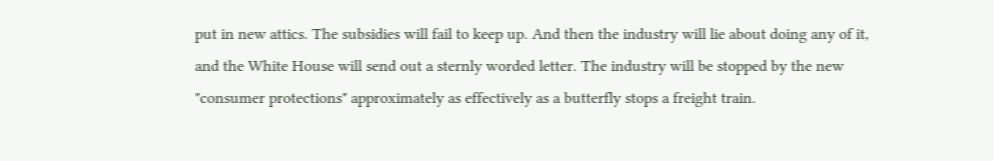put in new attics. The subsidies will fail to keep up. And then the industry will lie about doing any of it, and the White House will send out a sternly worded letter. The industry will be stopped by the new "consumer protections" approximately as effectively as a butterfly stops a freight train.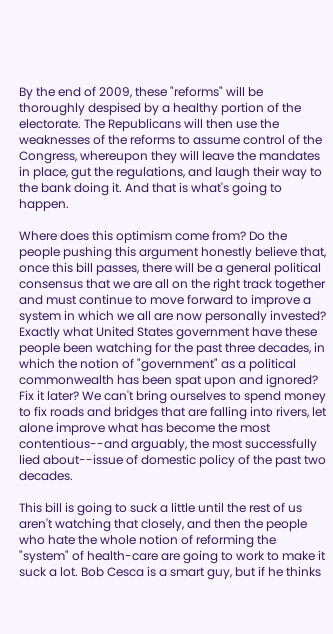By the end of 2009, these "reforms" will be thoroughly despised by a healthy portion of the electorate. The Republicans will then use the weaknesses of the reforms to assume control of the Congress, whereupon they will leave the mandates in place, gut the regulations, and laugh their way to the bank doing it. And that is what's going to happen.

Where does this optimism come from? Do the people pushing this argument honestly believe that, once this bill passes, there will be a general political consensus that we are all on the right track together and must continue to move forward to improve a system in which we all are now personally invested? Exactly what United States government have these people been watching for the past three decades, in which the notion of "government" as a political commonwealth has been spat upon and ignored? Fix it later? We can't bring ourselves to spend money to fix roads and bridges that are falling into rivers, let alone improve what has become the most contentious--and arguably, the most successfully lied about--issue of domestic policy of the past two decades.

This bill is going to suck a little until the rest of us aren't watching that closely, and then the people who hate the whole notion of reforming the "system" of health-care are going to work to make it suck a lot. Bob Cesca is a smart guy, but if he thinks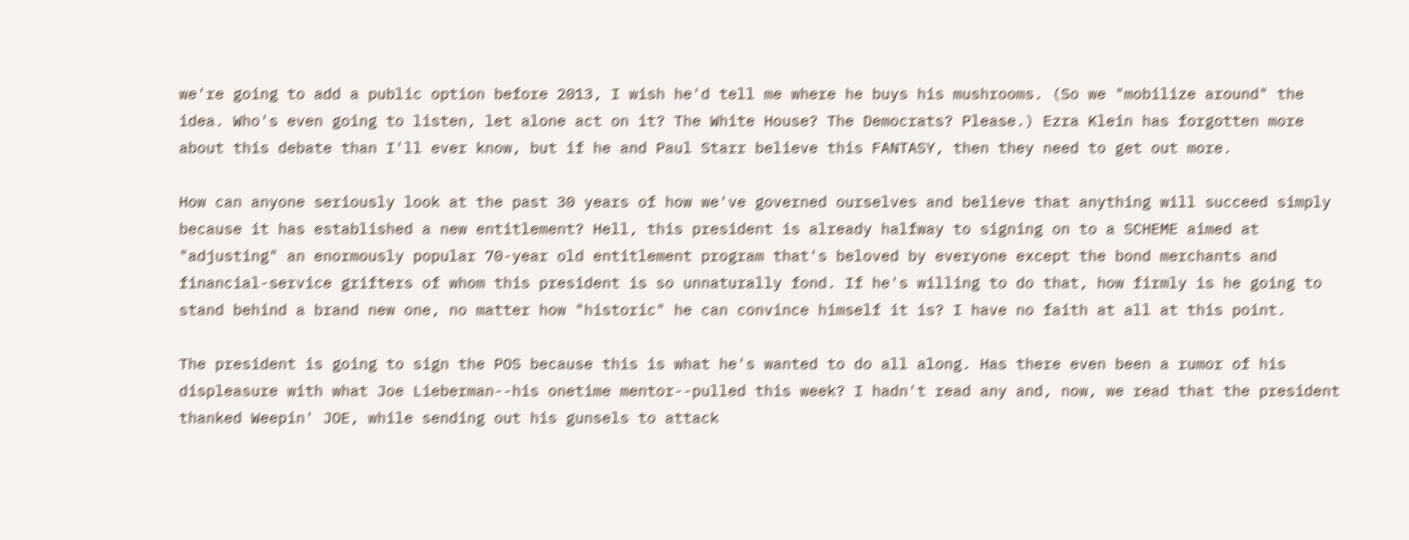we're going to add a public option before 2013, I wish he'd tell me where he buys his mushrooms. (So we "mobilize around" the idea. Who's even going to listen, let alone act on it? The White House? The Democrats? Please.) Ezra Klein has forgotten more about this debate than I'll ever know, but if he and Paul Starr believe this FANTASY, then they need to get out more.

How can anyone seriously look at the past 30 years of how we've governed ourselves and believe that anything will succeed simply because it has established a new entitlement? Hell, this president is already halfway to signing on to a SCHEME aimed at "adjusting" an enormously popular 70-year old entitlement program that's beloved by everyone except the bond merchants and financial-service grifters of whom this president is so unnaturally fond. If he's willing to do that, how firmly is he going to stand behind a brand new one, no matter how "historic" he can convince himself it is? I have no faith at all at this point.

The president is going to sign the POS because this is what he's wanted to do all along. Has there even been a rumor of his displeasure with what Joe Lieberman--his onetime mentor--pulled this week? I hadn't read any and, now, we read that the president thanked Weepin' JOE, while sending out his gunsels to attack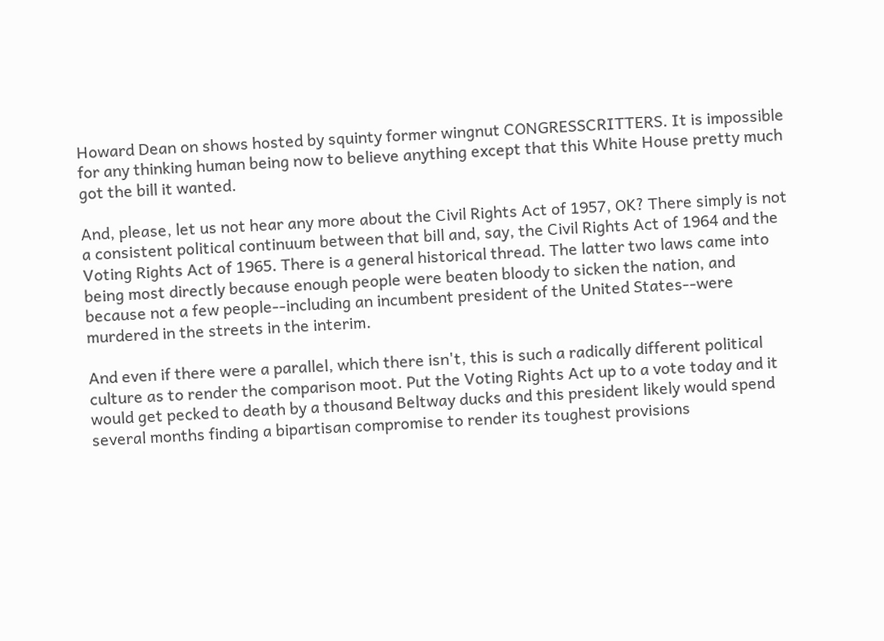Howard Dean on shows hosted by squinty former wingnut CONGRESSCRITTERS. It is impossible for any thinking human being now to believe anything except that this White House pretty much got the bill it wanted.

And, please, let us not hear any more about the Civil Rights Act of 1957, OK? There simply is not a consistent political continuum between that bill and, say, the Civil Rights Act of 1964 and the Voting Rights Act of 1965. There is a general historical thread. The latter two laws came into being most directly because enough people were beaten bloody to sicken the nation, and because not a few people--including an incumbent president of the United States--were murdered in the streets in the interim.

And even if there were a parallel, which there isn't, this is such a radically different political culture as to render the comparison moot. Put the Voting Rights Act up to a vote today and it would get pecked to death by a thousand Beltway ducks and this president likely would spend several months finding a bipartisan compromise to render its toughest provisions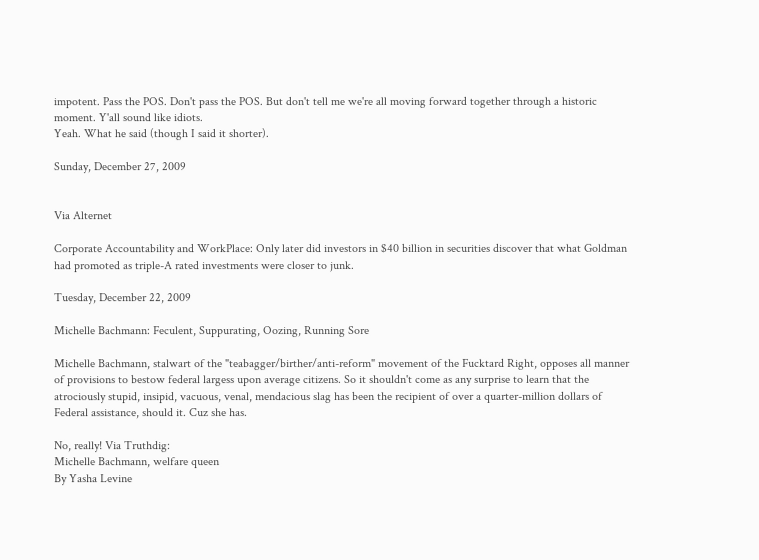impotent. Pass the POS. Don't pass the POS. But don't tell me we're all moving forward together through a historic moment. Y'all sound like idiots.
Yeah. What he said (though I said it shorter).

Sunday, December 27, 2009


Via Alternet

Corporate Accountability and WorkPlace: Only later did investors in $40 billion in securities discover that what Goldman had promoted as triple-A rated investments were closer to junk.

Tuesday, December 22, 2009

Michelle Bachmann: Feculent, Suppurating, Oozing, Running Sore

Michelle Bachmann, stalwart of the "teabagger/birther/anti-reform" movement of the Fucktard Right, opposes all manner of provisions to bestow federal largess upon average citizens. So it shouldn't come as any surprise to learn that the atrociously stupid, insipid, vacuous, venal, mendacious slag has been the recipient of over a quarter-million dollars of Federal assistance, should it. Cuz she has.

No, really! Via Truthdig:
Michelle Bachmann, welfare queen
By Yasha Levine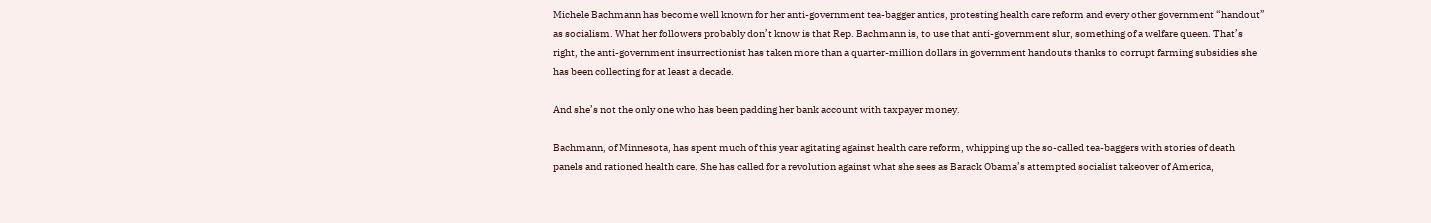Michele Bachmann has become well known for her anti-government tea-bagger antics, protesting health care reform and every other government “handout” as socialism. What her followers probably don’t know is that Rep. Bachmann is, to use that anti-government slur, something of a welfare queen. That’s right, the anti-government insurrectionist has taken more than a quarter-million dollars in government handouts thanks to corrupt farming subsidies she has been collecting for at least a decade.

And she’s not the only one who has been padding her bank account with taxpayer money.

Bachmann, of Minnesota, has spent much of this year agitating against health care reform, whipping up the so-called tea-baggers with stories of death panels and rationed health care. She has called for a revolution against what she sees as Barack Obama’s attempted socialist takeover of America,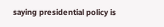saying presidential policy is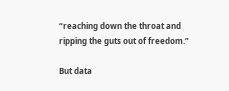“reaching down the throat and ripping the guts out of freedom.”

But data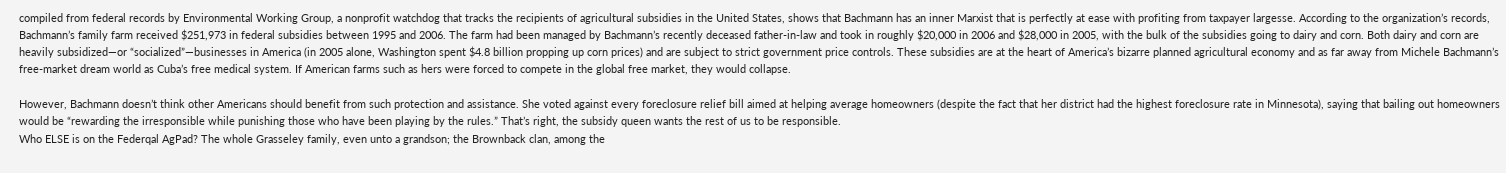compiled from federal records by Environmental Working Group, a nonprofit watchdog that tracks the recipients of agricultural subsidies in the United States, shows that Bachmann has an inner Marxist that is perfectly at ease with profiting from taxpayer largesse. According to the organization’s records, Bachmann’s family farm received $251,973 in federal subsidies between 1995 and 2006. The farm had been managed by Bachmann’s recently deceased father-in-law and took in roughly $20,000 in 2006 and $28,000 in 2005, with the bulk of the subsidies going to dairy and corn. Both dairy and corn are heavily subsidized—or “socialized”—businesses in America (in 2005 alone, Washington spent $4.8 billion propping up corn prices) and are subject to strict government price controls. These subsidies are at the heart of America’s bizarre planned agricultural economy and as far away from Michele Bachmann’s free-market dream world as Cuba’s free medical system. If American farms such as hers were forced to compete in the global free market, they would collapse.

However, Bachmann doesn’t think other Americans should benefit from such protection and assistance. She voted against every foreclosure relief bill aimed at helping average homeowners (despite the fact that her district had the highest foreclosure rate in Minnesota), saying that bailing out homeowners would be “rewarding the irresponsible while punishing those who have been playing by the rules.” That’s right, the subsidy queen wants the rest of us to be responsible.
Who ELSE is on the Federqal AgPad? The whole Grasseley family, even unto a grandson; the Brownback clan, among the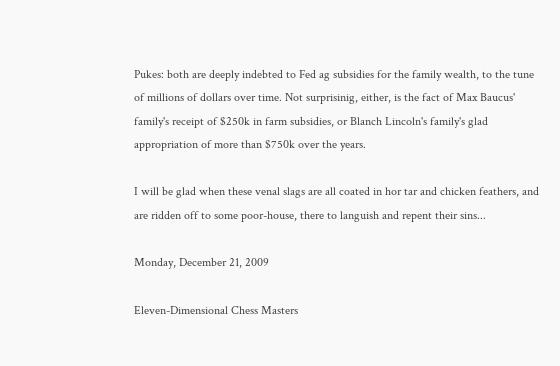Pukes: both are deeply indebted to Fed ag subsidies for the family wealth, to the tune of millions of dollars over time. Not surprisinig, either, is the fact of Max Baucus' family's receipt of $250k in farm subsidies, or Blanch Lincoln's family's glad appropriation of more than $750k over the years.

I will be glad when these venal slags are all coated in hor tar and chicken feathers, and are ridden off to some poor-house, there to languish and repent their sins...

Monday, December 21, 2009

Eleven-Dimensional Chess Masters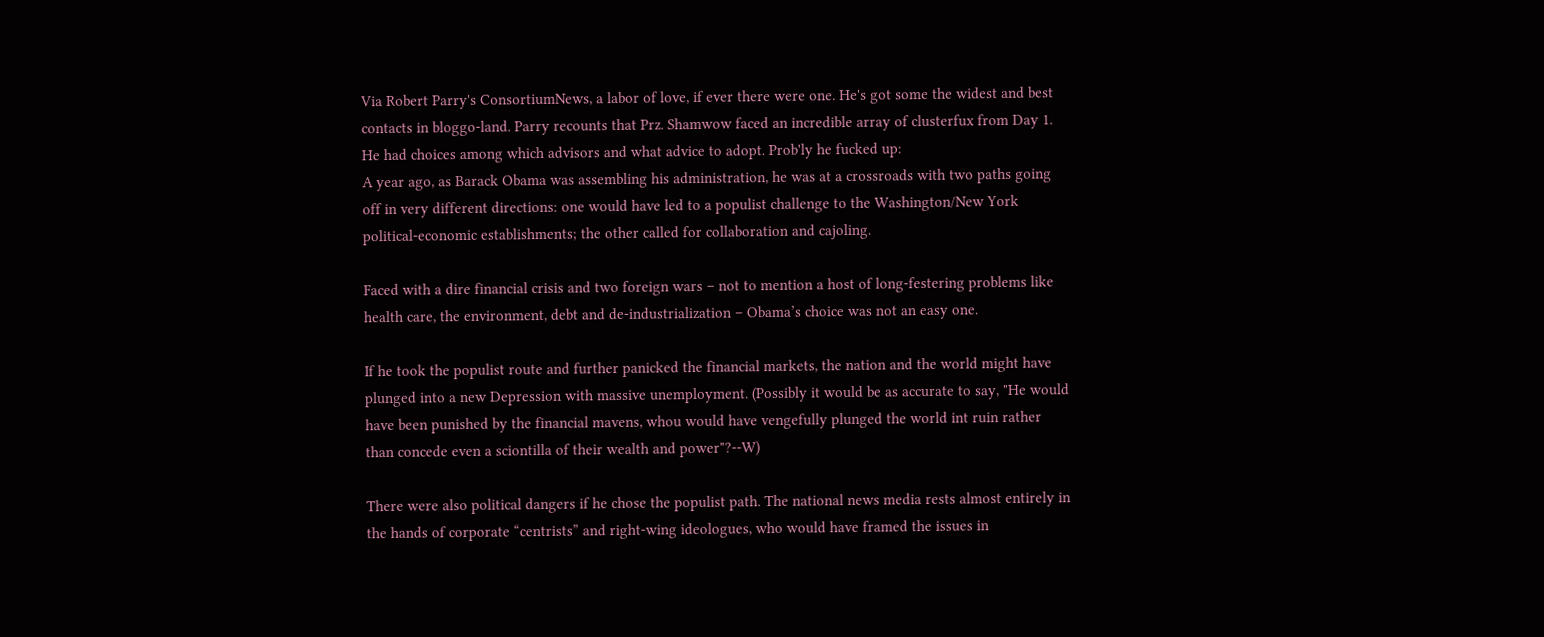Via Robert Parry's ConsortiumNews, a labor of love, if ever there were one. He's got some the widest and best contacts in bloggo-land. Parry recounts that Prz. Shamwow faced an incredible array of clusterfux from Day 1. He had choices among which advisors and what advice to adopt. Prob'ly he fucked up:
A year ago, as Barack Obama was assembling his administration, he was at a crossroads with two paths going off in very different directions: one would have led to a populist challenge to the Washington/New York political-economic establishments; the other called for collaboration and cajoling.

Faced with a dire financial crisis and two foreign wars – not to mention a host of long-festering problems like health care, the environment, debt and de-industrialization – Obama’s choice was not an easy one.

If he took the populist route and further panicked the financial markets, the nation and the world might have plunged into a new Depression with massive unemployment. (Possibly it would be as accurate to say, "He would have been punished by the financial mavens, whou would have vengefully plunged the world int ruin rather than concede even a sciontilla of their wealth and power"?--W)

There were also political dangers if he chose the populist path. The national news media rests almost entirely in the hands of corporate “centrists” and right-wing ideologues, who would have framed the issues in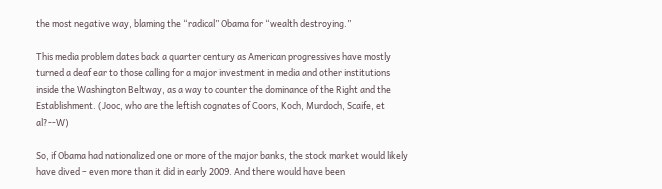the most negative way, blaming the “radical” Obama for “wealth destroying.”

This media problem dates back a quarter century as American progressives have mostly turned a deaf ear to those calling for a major investment in media and other institutions inside the Washington Beltway, as a way to counter the dominance of the Right and the Establishment. (Jooc, who are the leftish cognates of Coors, Koch, Murdoch, Scaife, et al?--W)

So, if Obama had nationalized one or more of the major banks, the stock market would likely have dived – even more than it did in early 2009. And there would have been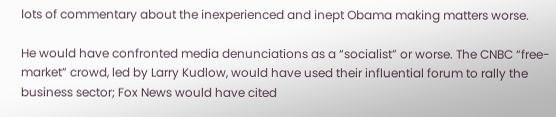lots of commentary about the inexperienced and inept Obama making matters worse.

He would have confronted media denunciations as a “socialist” or worse. The CNBC “free-market” crowd, led by Larry Kudlow, would have used their influential forum to rally the business sector; Fox News would have cited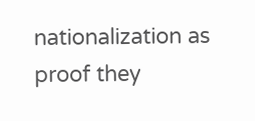nationalization as proof they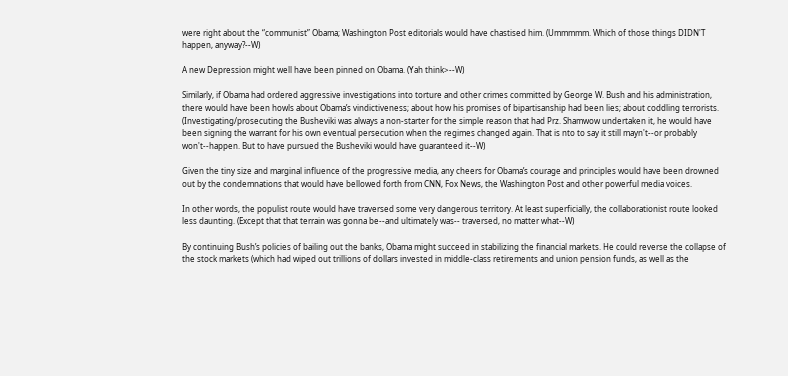were right about the “communist” Obama; Washington Post editorials would have chastised him. (Ummmmm. Which of those things DIDN'T happen, anyway?--W)

A new Depression might well have been pinned on Obama. (Yah think>--W)

Similarly, if Obama had ordered aggressive investigations into torture and other crimes committed by George W. Bush and his administration, there would have been howls about Obama’s vindictiveness; about how his promises of bipartisanship had been lies; about coddling terrorists. (Investigating/prosecuting the Busheviki was always a non-starter for the simple reason that had Prz. Shamwow undertaken it, he would have been signing the warrant for his own eventual persecution when the regimes changed again. That is nto to say it still mayn't--or probably won't--happen. But to have pursued the Busheviki would have guaranteed it--W)

Given the tiny size and marginal influence of the progressive media, any cheers for Obama’s courage and principles would have been drowned out by the condemnations that would have bellowed forth from CNN, Fox News, the Washington Post and other powerful media voices.

In other words, the populist route would have traversed some very dangerous territory. At least superficially, the collaborationist route looked less daunting. (Except that that terrain was gonna be--and ultimately was-- traversed, no matter what--W)

By continuing Bush’s policies of bailing out the banks, Obama might succeed in stabilizing the financial markets. He could reverse the collapse of the stock markets (which had wiped out trillions of dollars invested in middle-class retirements and union pension funds, as well as the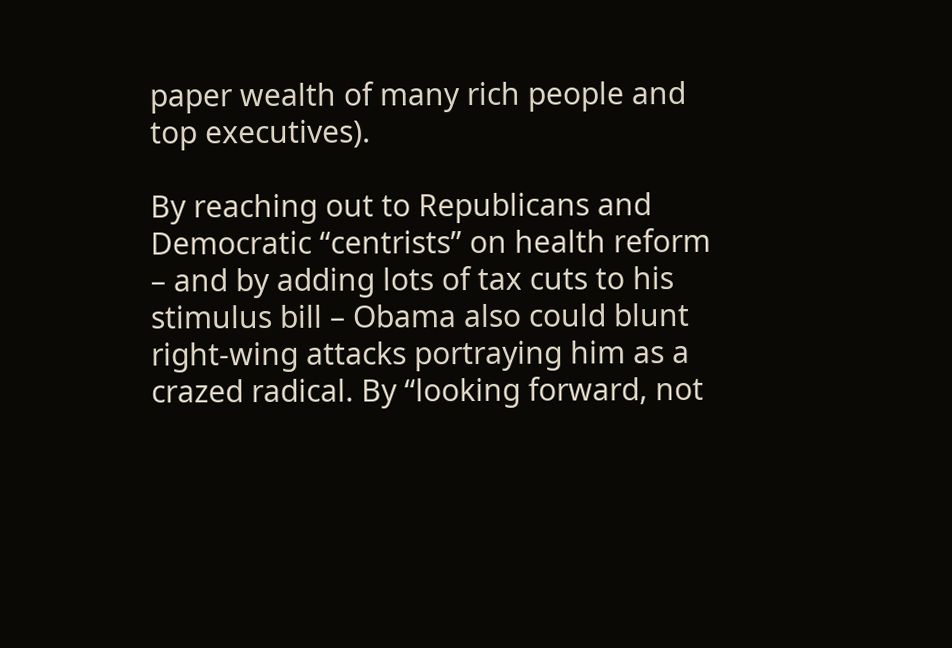paper wealth of many rich people and top executives).

By reaching out to Republicans and Democratic “centrists” on health reform – and by adding lots of tax cuts to his stimulus bill – Obama also could blunt right-wing attacks portraying him as a crazed radical. By “looking forward, not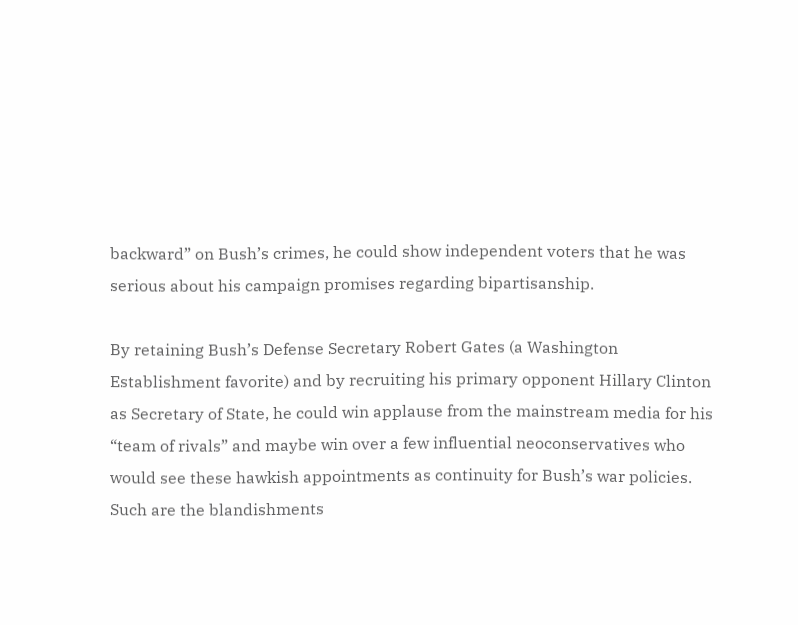backward” on Bush’s crimes, he could show independent voters that he was serious about his campaign promises regarding bipartisanship.

By retaining Bush’s Defense Secretary Robert Gates (a Washington Establishment favorite) and by recruiting his primary opponent Hillary Clinton as Secretary of State, he could win applause from the mainstream media for his “team of rivals” and maybe win over a few influential neoconservatives who would see these hawkish appointments as continuity for Bush’s war policies.
Such are the blandishments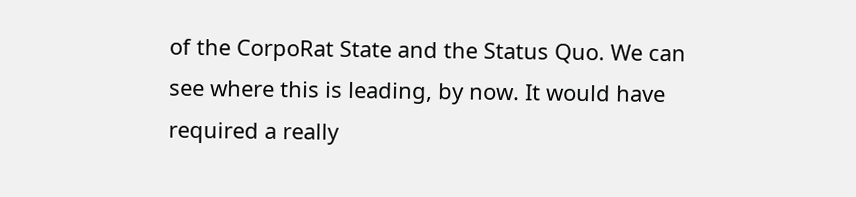of the CorpoRat State and the Status Quo. We can see where this is leading, by now. It would have required a really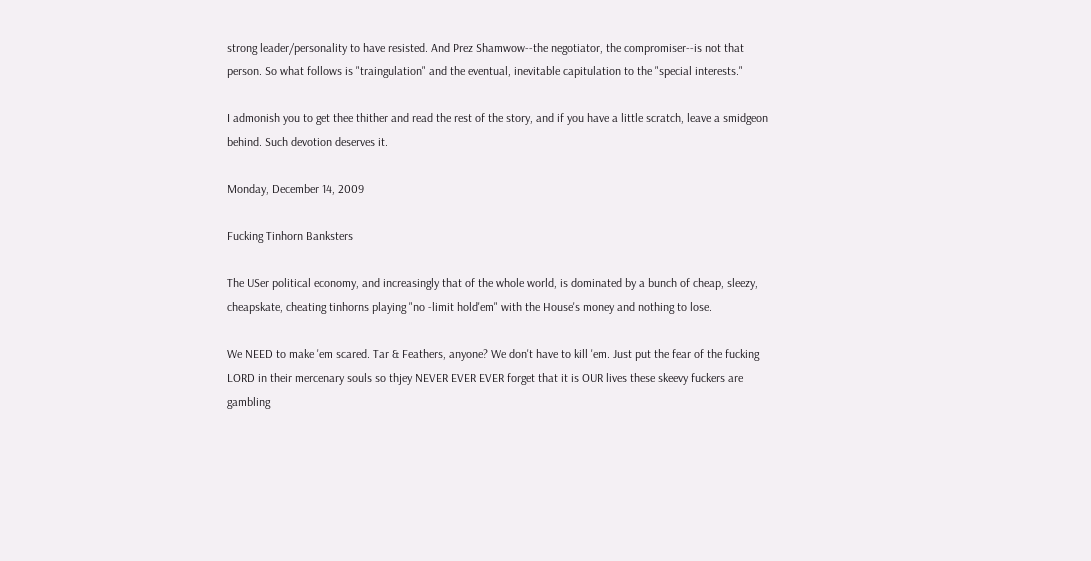strong leader/personality to have resisted. And Prez Shamwow--the negotiator, the compromiser--is not that person. So what follows is "traingulation" and the eventual, inevitable capitulation to the "special interests."

I admonish you to get thee thither and read the rest of the story, and if you have a little scratch, leave a smidgeon behind. Such devotion deserves it.

Monday, December 14, 2009

Fucking Tinhorn Banksters

The USer political economy, and increasingly that of the whole world, is dominated by a bunch of cheap, sleezy, cheapskate, cheating tinhorns playing "no -limit hold'em" with the House's money and nothing to lose.

We NEED to make 'em scared. Tar & Feathers, anyone? We don't have to kill 'em. Just put the fear of the fucking LORD in their mercenary souls so thjey NEVER EVER EVER forget that it is OUR lives these skeevy fuckers are gambling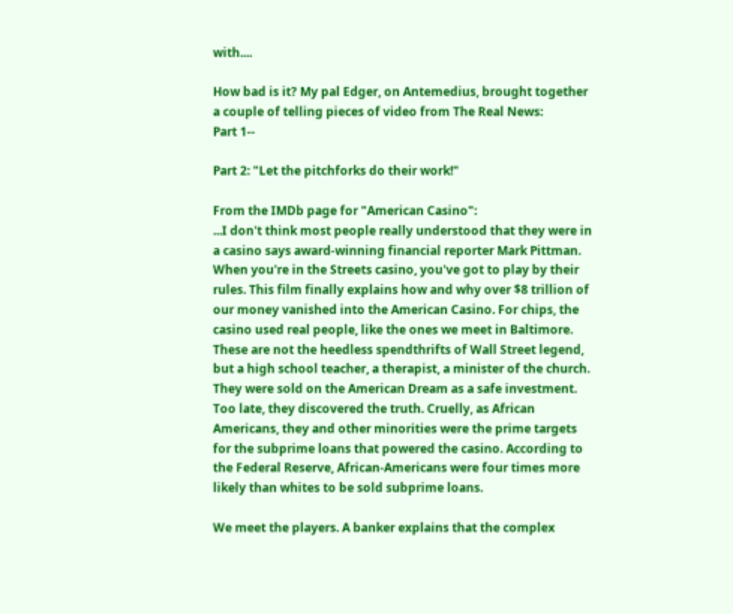with....

How bad is it? My pal Edger, on Antemedius, brought together a couple of telling pieces of video from The Real News:
Part 1--

Part 2: "Let the pitchforks do their work!"

From the IMDb page for "American Casino":
...I don't think most people really understood that they were in a casino says award-winning financial reporter Mark Pittman. When you're in the Streets casino, you've got to play by their rules. This film finally explains how and why over $8 trillion of our money vanished into the American Casino. For chips, the casino used real people, like the ones we meet in Baltimore. These are not the heedless spendthrifts of Wall Street legend, but a high school teacher, a therapist, a minister of the church. They were sold on the American Dream as a safe investment. Too late, they discovered the truth. Cruelly, as African Americans, they and other minorities were the prime targets for the subprime loans that powered the casino. According to the Federal Reserve, African-Americans were four times more likely than whites to be sold subprime loans.

We meet the players. A banker explains that the complex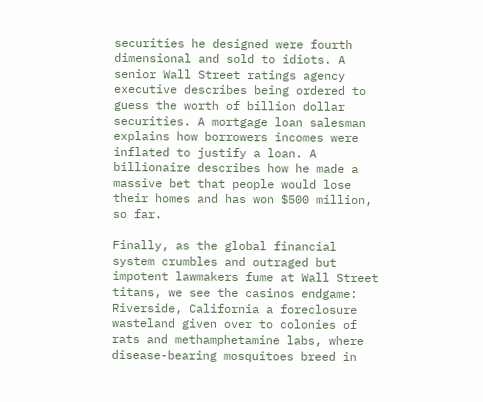securities he designed were fourth dimensional and sold to idiots. A senior Wall Street ratings agency executive describes being ordered to guess the worth of billion dollar securities. A mortgage loan salesman explains how borrowers incomes were inflated to justify a loan. A billionaire describes how he made a massive bet that people would lose their homes and has won $500 million, so far.

Finally, as the global financial system crumbles and outraged but impotent lawmakers fume at Wall Street titans, we see the casinos endgame: Riverside, California a foreclosure wasteland given over to colonies of rats and methamphetamine labs, where disease-bearing mosquitoes breed in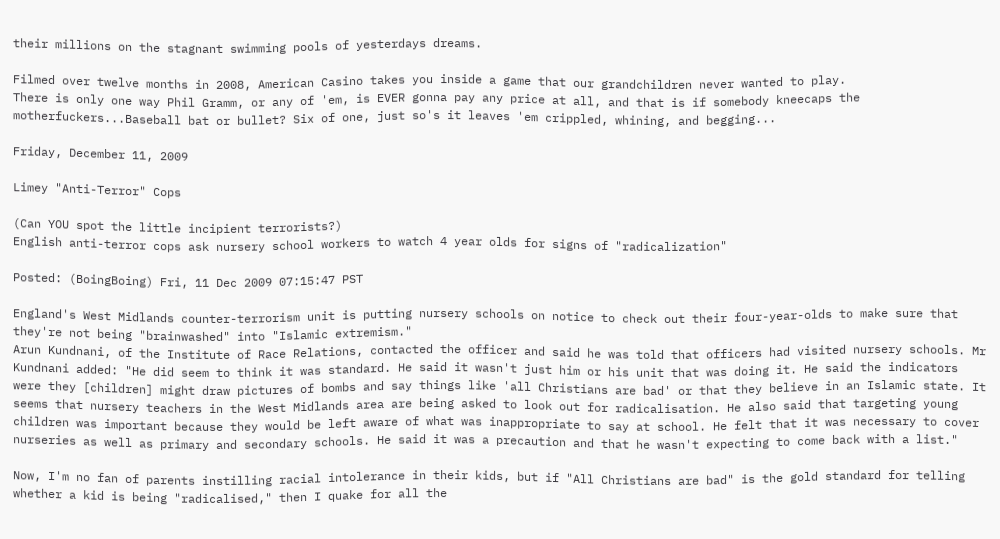their millions on the stagnant swimming pools of yesterdays dreams.

Filmed over twelve months in 2008, American Casino takes you inside a game that our grandchildren never wanted to play.
There is only one way Phil Gramm, or any of 'em, is EVER gonna pay any price at all, and that is if somebody kneecaps the motherfuckers...Baseball bat or bullet? Six of one, just so's it leaves 'em crippled, whining, and begging...

Friday, December 11, 2009

Limey "Anti-Terror" Cops

(Can YOU spot the little incipient terrorists?)
English anti-terror cops ask nursery school workers to watch 4 year olds for signs of "radicalization"

Posted: (BoingBoing) Fri, 11 Dec 2009 07:15:47 PST

England's West Midlands counter-terrorism unit is putting nursery schools on notice to check out their four-year-olds to make sure that they're not being "brainwashed" into "Islamic extremism."
Arun Kundnani, of the Institute of Race Relations, contacted the officer and said he was told that officers had visited nursery schools. Mr Kundnani added: "He did seem to think it was standard. He said it wasn't just him or his unit that was doing it. He said the indicators were they [children] might draw pictures of bombs and say things like 'all Christians are bad' or that they believe in an Islamic state. It seems that nursery teachers in the West Midlands area are being asked to look out for radicalisation. He also said that targeting young children was important because they would be left aware of what was inappropriate to say at school. He felt that it was necessary to cover nurseries as well as primary and secondary schools. He said it was a precaution and that he wasn't expecting to come back with a list."

Now, I'm no fan of parents instilling racial intolerance in their kids, but if "All Christians are bad" is the gold standard for telling whether a kid is being "radicalised," then I quake for all the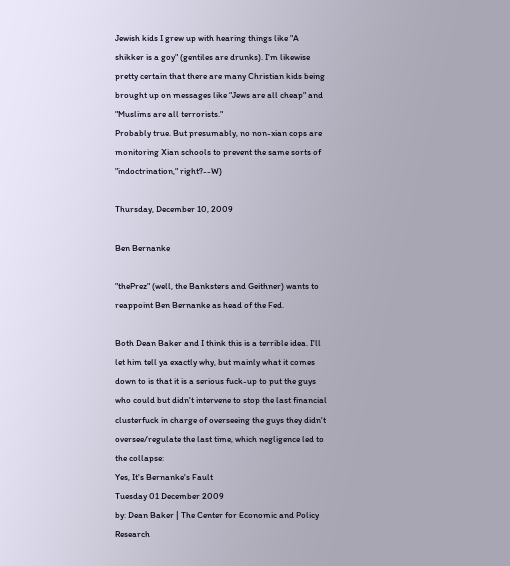Jewish kids I grew up with hearing things like "A shikker is a goy" (gentiles are drunks). I'm likewise pretty certain that there are many Christian kids being brought up on messages like "Jews are all cheap" and "Muslims are all terrorists."
Probably true. But presumably, no non-xian cops are monitoring Xian schools to prevent the same sorts of "indoctrination," right?--W)

Thursday, December 10, 2009

Ben Bernanke

"thePrez" (well, the Banksters and Geithner) wants to reappoint Ben Bernanke as head of the Fed.

Both Dean Baker and I think this is a terrible idea. I'll let him tell ya exactly why, but mainly what it comes down to is that it is a serious fuck-up to put the guys who could but didn't intervene to stop the last financial clusterfuck in charge of overseeing the guys they didn't oversee/regulate the last time, which negligence led to the collapse:
Yes, It's Bernanke's Fault
Tuesday 01 December 2009
by: Dean Baker | The Center for Economic and Policy Research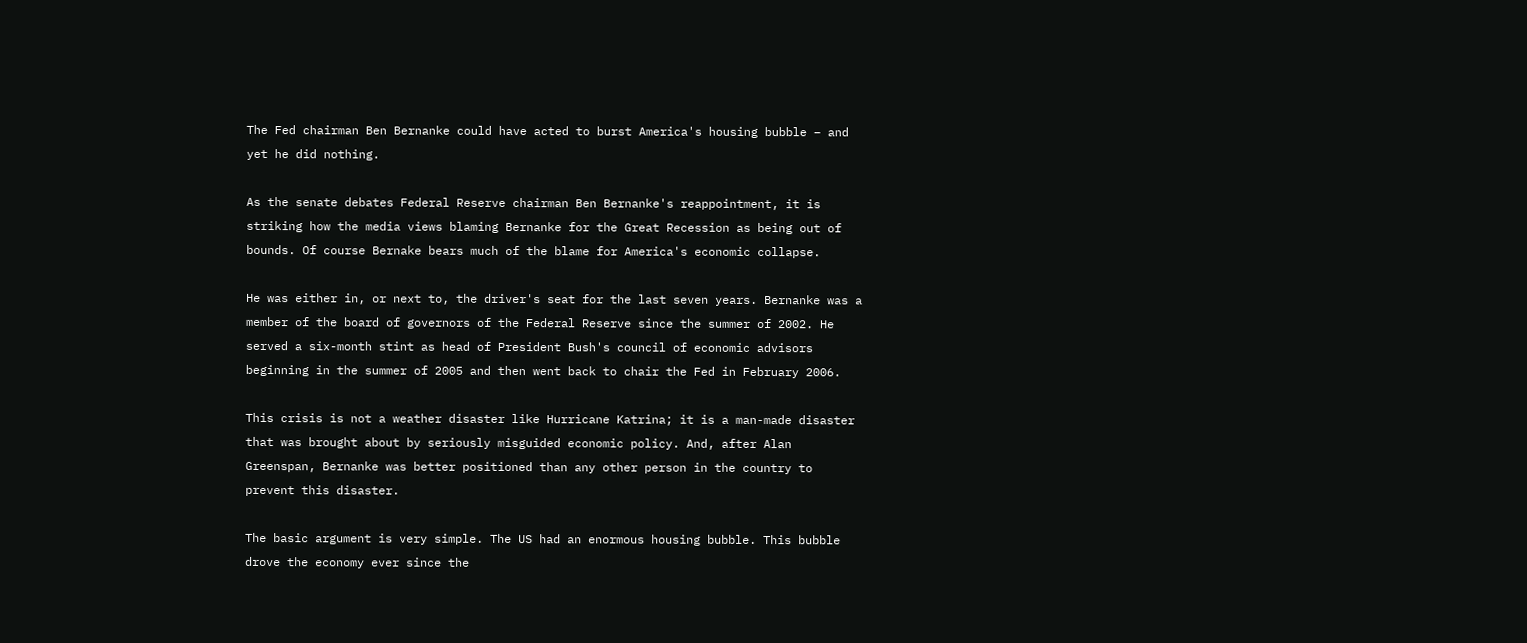The Fed chairman Ben Bernanke could have acted to burst America's housing bubble – and yet he did nothing.

As the senate debates Federal Reserve chairman Ben Bernanke's reappointment, it is striking how the media views blaming Bernanke for the Great Recession as being out of bounds. Of course Bernake bears much of the blame for America's economic collapse.

He was either in, or next to, the driver's seat for the last seven years. Bernanke was a member of the board of governors of the Federal Reserve since the summer of 2002. He served a six-month stint as head of President Bush's council of economic advisors beginning in the summer of 2005 and then went back to chair the Fed in February 2006.

This crisis is not a weather disaster like Hurricane Katrina; it is a man-made disaster that was brought about by seriously misguided economic policy. And, after Alan Greenspan, Bernanke was better positioned than any other person in the country to prevent this disaster.

The basic argument is very simple. The US had an enormous housing bubble. This bubble drove the economy ever since the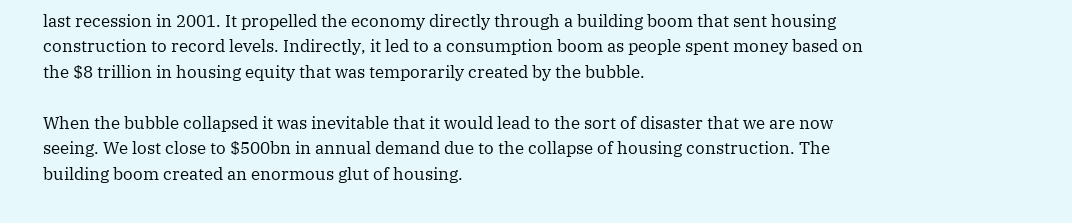last recession in 2001. It propelled the economy directly through a building boom that sent housing construction to record levels. Indirectly, it led to a consumption boom as people spent money based on the $8 trillion in housing equity that was temporarily created by the bubble.

When the bubble collapsed it was inevitable that it would lead to the sort of disaster that we are now seeing. We lost close to $500bn in annual demand due to the collapse of housing construction. The building boom created an enormous glut of housing.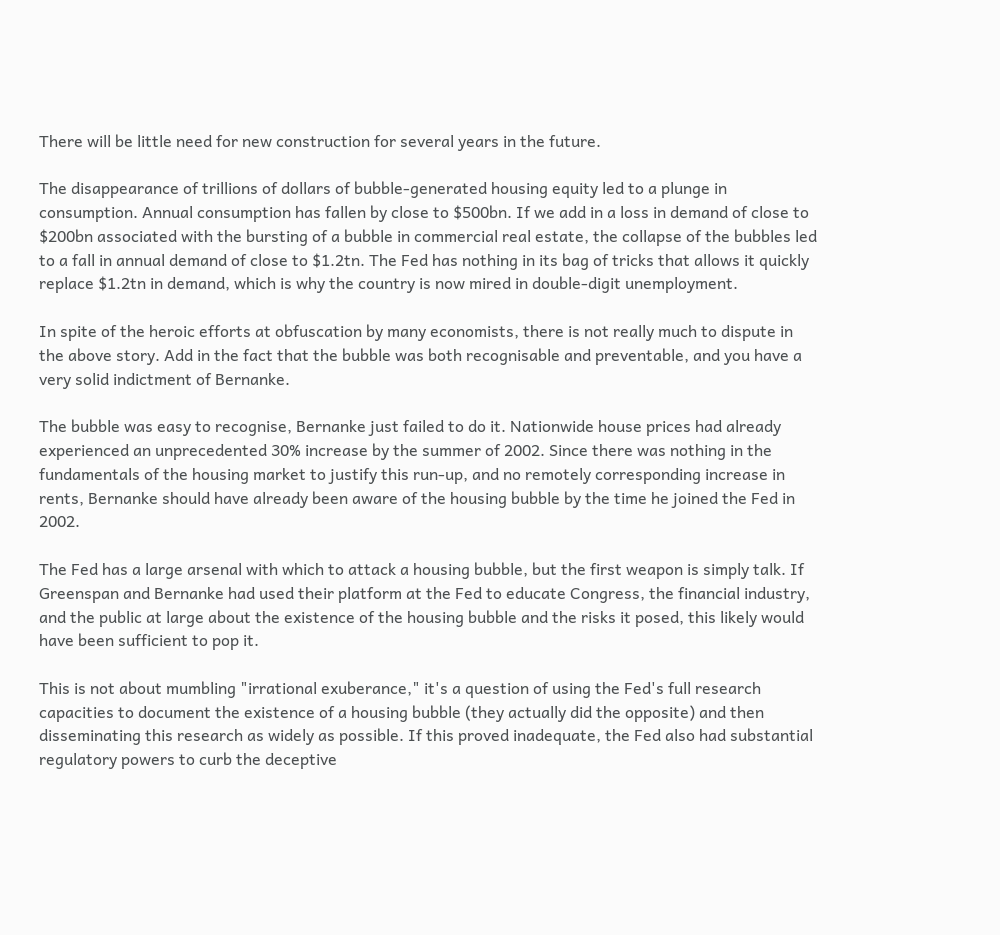There will be little need for new construction for several years in the future.

The disappearance of trillions of dollars of bubble-generated housing equity led to a plunge in consumption. Annual consumption has fallen by close to $500bn. If we add in a loss in demand of close to $200bn associated with the bursting of a bubble in commercial real estate, the collapse of the bubbles led to a fall in annual demand of close to $1.2tn. The Fed has nothing in its bag of tricks that allows it quickly replace $1.2tn in demand, which is why the country is now mired in double-digit unemployment.

In spite of the heroic efforts at obfuscation by many economists, there is not really much to dispute in the above story. Add in the fact that the bubble was both recognisable and preventable, and you have a very solid indictment of Bernanke.

The bubble was easy to recognise, Bernanke just failed to do it. Nationwide house prices had already experienced an unprecedented 30% increase by the summer of 2002. Since there was nothing in the fundamentals of the housing market to justify this run-up, and no remotely corresponding increase in rents, Bernanke should have already been aware of the housing bubble by the time he joined the Fed in 2002.

The Fed has a large arsenal with which to attack a housing bubble, but the first weapon is simply talk. If Greenspan and Bernanke had used their platform at the Fed to educate Congress, the financial industry, and the public at large about the existence of the housing bubble and the risks it posed, this likely would have been sufficient to pop it.

This is not about mumbling "irrational exuberance," it's a question of using the Fed's full research capacities to document the existence of a housing bubble (they actually did the opposite) and then disseminating this research as widely as possible. If this proved inadequate, the Fed also had substantial regulatory powers to curb the deceptive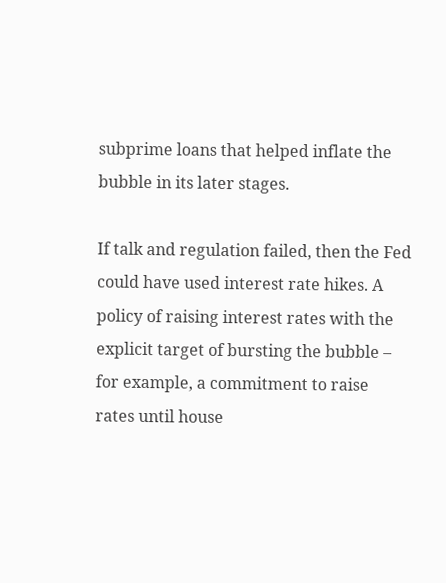subprime loans that helped inflate the bubble in its later stages.

If talk and regulation failed, then the Fed could have used interest rate hikes. A policy of raising interest rates with the explicit target of bursting the bubble – for example, a commitment to raise rates until house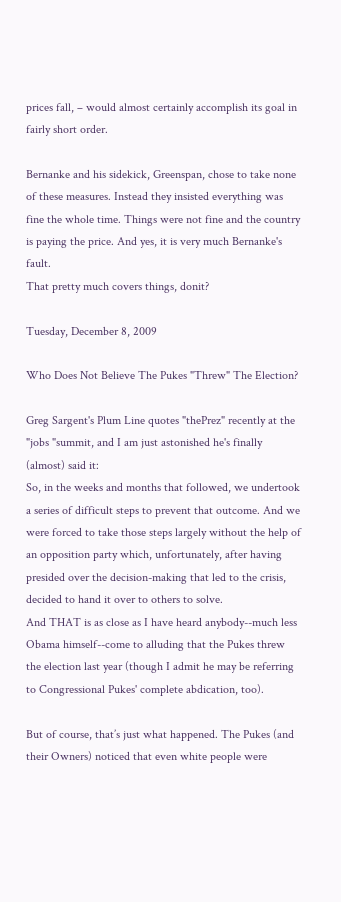prices fall, – would almost certainly accomplish its goal in fairly short order.

Bernanke and his sidekick, Greenspan, chose to take none of these measures. Instead they insisted everything was fine the whole time. Things were not fine and the country is paying the price. And yes, it is very much Bernanke's fault.
That pretty much covers things, donit?

Tuesday, December 8, 2009

Who Does Not Believe The Pukes "Threw" The Election?

Greg Sargent's Plum Line quotes "thePrez" recently at the "jobs "summit, and I am just astonished he's finally (almost) said it:
So, in the weeks and months that followed, we undertook a series of difficult steps to prevent that outcome. And we were forced to take those steps largely without the help of an opposition party which, unfortunately, after having presided over the decision-making that led to the crisis, decided to hand it over to others to solve.
And THAT is as close as I have heard anybody--much less Obama himself--come to alluding that the Pukes threw the election last year (though I admit he may be referring to Congressional Pukes' complete abdication, too).

But of course, that’s just what happened. The Pukes (and their Owners) noticed that even white people were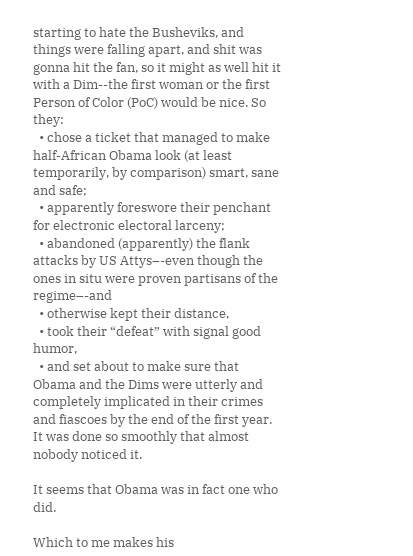starting to hate the Busheviks, and things were falling apart, and shit was gonna hit the fan, so it might as well hit it with a Dim--the first woman or the first Person of Color (PoC) would be nice. So they:
  • chose a ticket that managed to make half-African Obama look (at least temporarily, by comparison) smart, sane and safe;
  • apparently foreswore their penchant for electronic electoral larceny;
  • abandoned (apparently) the flank attacks by US Attys–-even though the ones in situ were proven partisans of the regime–-and
  • otherwise kept their distance,
  • took their “defeat” with signal good humor,
  • and set about to make sure that Obama and the Dims were utterly and completely implicated in their crimes and fiascoes by the end of the first year.
It was done so smoothly that almost nobody noticed it.

It seems that Obama was in fact one who did.

Which to me makes his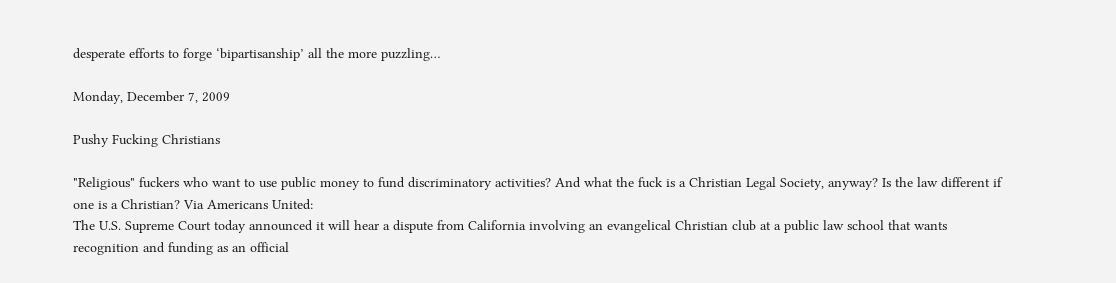desperate efforts to forge ‘bipartisanship’ all the more puzzling…

Monday, December 7, 2009

Pushy Fucking Christians

"Religious" fuckers who want to use public money to fund discriminatory activities? And what the fuck is a Christian Legal Society, anyway? Is the law different if one is a Christian? Via Americans United:
The U.S. Supreme Court today announced it will hear a dispute from California involving an evangelical Christian club at a public law school that wants recognition and funding as an official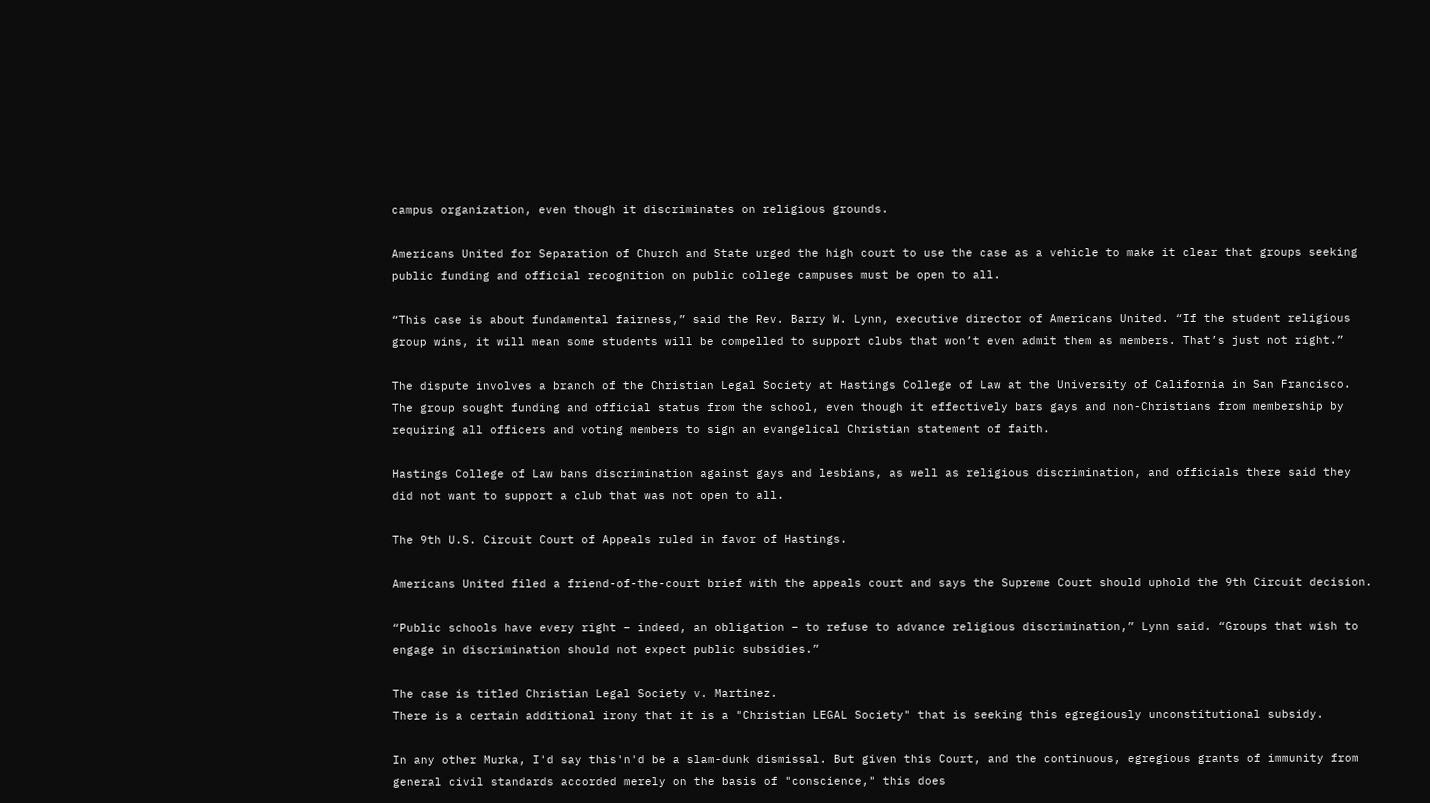campus organization, even though it discriminates on religious grounds.

Americans United for Separation of Church and State urged the high court to use the case as a vehicle to make it clear that groups seeking public funding and official recognition on public college campuses must be open to all.

“This case is about fundamental fairness,” said the Rev. Barry W. Lynn, executive director of Americans United. “If the student religious group wins, it will mean some students will be compelled to support clubs that won’t even admit them as members. That’s just not right.”

The dispute involves a branch of the Christian Legal Society at Hastings College of Law at the University of California in San Francisco. The group sought funding and official status from the school, even though it effectively bars gays and non-Christians from membership by requiring all officers and voting members to sign an evangelical Christian statement of faith.

Hastings College of Law bans discrimination against gays and lesbians, as well as religious discrimination, and officials there said they did not want to support a club that was not open to all.

The 9th U.S. Circuit Court of Appeals ruled in favor of Hastings.

Americans United filed a friend-of-the-court brief with the appeals court and says the Supreme Court should uphold the 9th Circuit decision.

“Public schools have every right – indeed, an obligation – to refuse to advance religious discrimination,” Lynn said. “Groups that wish to engage in discrimination should not expect public subsidies.”

The case is titled Christian Legal Society v. Martinez.
There is a certain additional irony that it is a "Christian LEGAL Society" that is seeking this egregiously unconstitutional subsidy.

In any other Murka, I'd say this'n'd be a slam-dunk dismissal. But given this Court, and the continuous, egregious grants of immunity from general civil standards accorded merely on the basis of "conscience," this does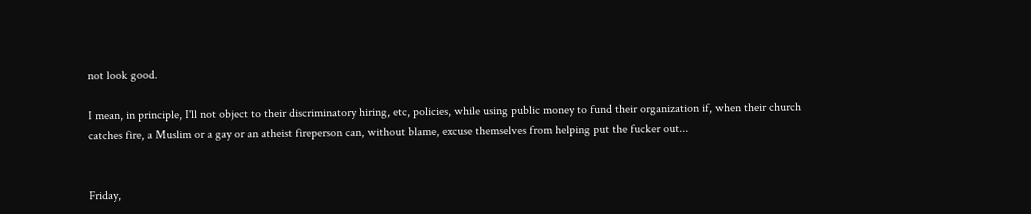not look good.

I mean, in principle, I'll not object to their discriminatory hiring, etc, policies, while using public money to fund their organization if, when their church catches fire, a Muslim or a gay or an atheist fireperson can, without blame, excuse themselves from helping put the fucker out...


Friday,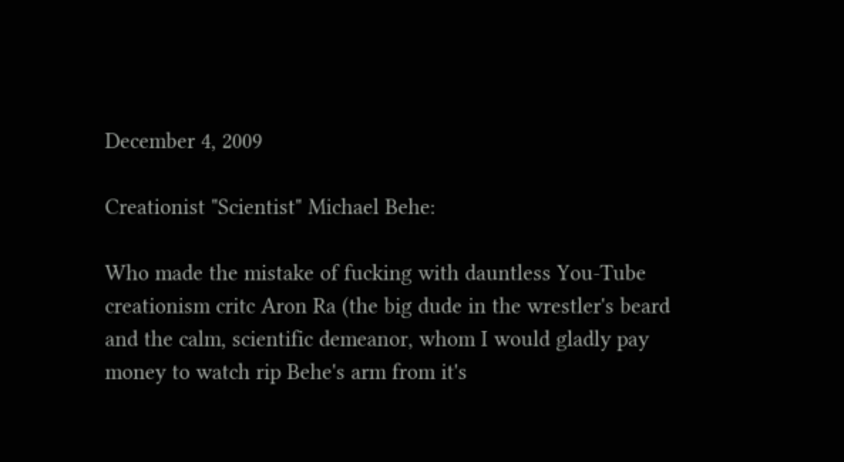December 4, 2009

Creationist "Scientist" Michael Behe:

Who made the mistake of fucking with dauntless You-Tube creationism critc Aron Ra (the big dude in the wrestler's beard and the calm, scientific demeanor, whom I would gladly pay money to watch rip Behe's arm from it's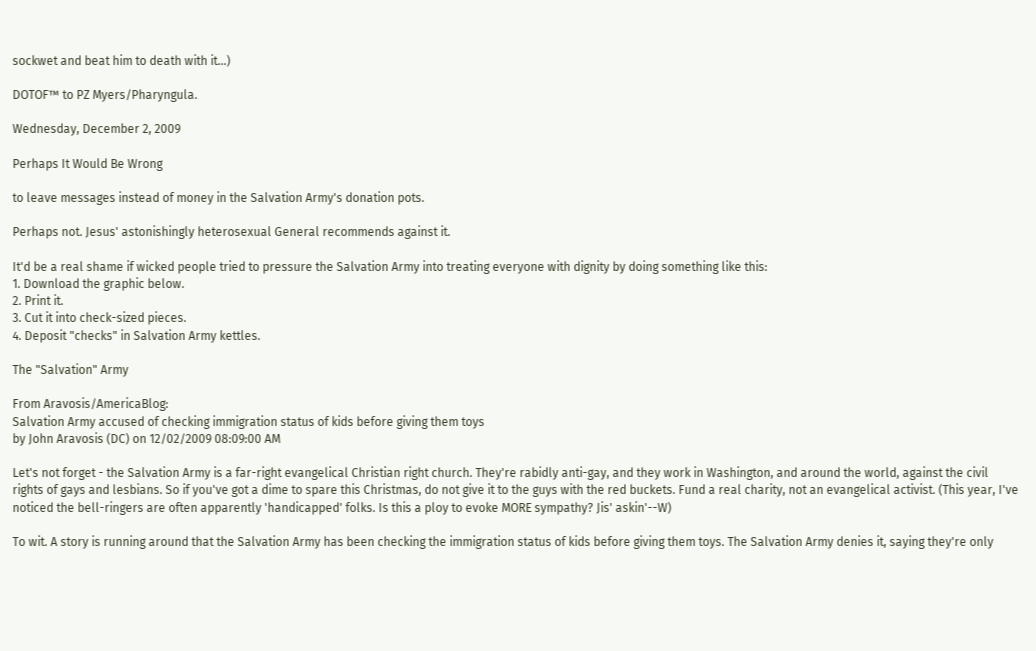sockwet and beat him to death with it...)

DOTOF™ to PZ Myers/Pharyngula.

Wednesday, December 2, 2009

Perhaps It Would Be Wrong

to leave messages instead of money in the Salvation Army's donation pots.

Perhaps not. Jesus' astonishingly heterosexual General recommends against it.

It'd be a real shame if wicked people tried to pressure the Salvation Army into treating everyone with dignity by doing something like this:
1. Download the graphic below.
2. Print it.
3. Cut it into check-sized pieces.
4. Deposit "checks" in Salvation Army kettles.

The "Salvation" Army

From Aravosis/AmericaBlog:
Salvation Army accused of checking immigration status of kids before giving them toys
by John Aravosis (DC) on 12/02/2009 08:09:00 AM

Let's not forget - the Salvation Army is a far-right evangelical Christian right church. They're rabidly anti-gay, and they work in Washington, and around the world, against the civil rights of gays and lesbians. So if you've got a dime to spare this Christmas, do not give it to the guys with the red buckets. Fund a real charity, not an evangelical activist. (This year, I've noticed the bell-ringers are often apparently 'handicapped' folks. Is this a ploy to evoke MORE sympathy? Jis' askin'--W)

To wit. A story is running around that the Salvation Army has been checking the immigration status of kids before giving them toys. The Salvation Army denies it, saying they're only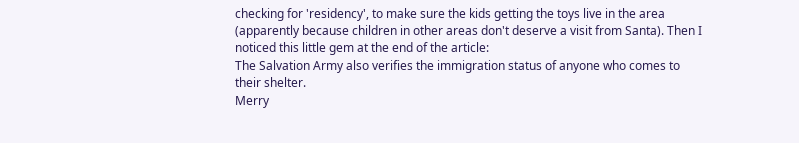checking for 'residency', to make sure the kids getting the toys live in the area (apparently because children in other areas don't deserve a visit from Santa). Then I noticed this little gem at the end of the article:
The Salvation Army also verifies the immigration status of anyone who comes to their shelter.
Merry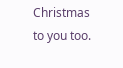Christmas to you too.